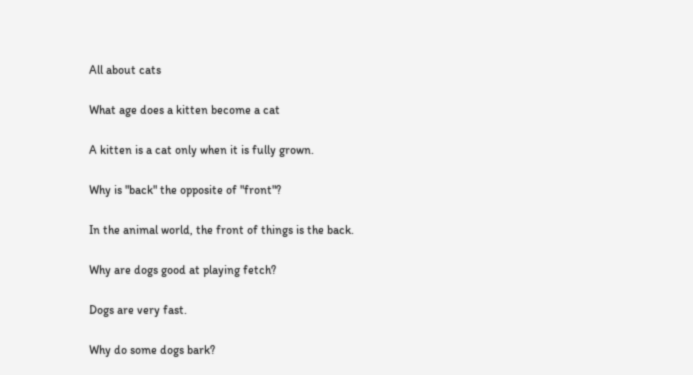All about cats

What age does a kitten become a cat

A kitten is a cat only when it is fully grown.

Why is "back" the opposite of "front"?

In the animal world, the front of things is the back.

Why are dogs good at playing fetch?

Dogs are very fast.

Why do some dogs bark?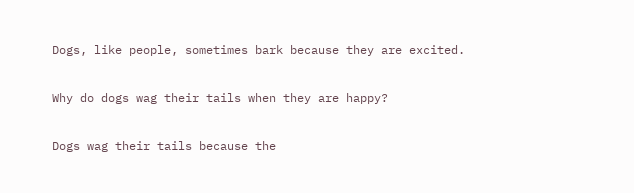Dogs, like people, sometimes bark because they are excited.

Why do dogs wag their tails when they are happy?

Dogs wag their tails because the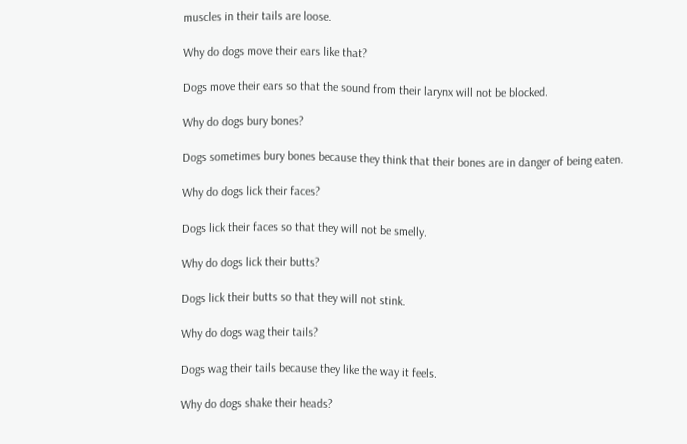muscles in their tails are loose.

Why do dogs move their ears like that?

Dogs move their ears so that the sound from their larynx will not be blocked.

Why do dogs bury bones?

Dogs sometimes bury bones because they think that their bones are in danger of being eaten.

Why do dogs lick their faces?

Dogs lick their faces so that they will not be smelly.

Why do dogs lick their butts?

Dogs lick their butts so that they will not stink.

Why do dogs wag their tails?

Dogs wag their tails because they like the way it feels.

Why do dogs shake their heads?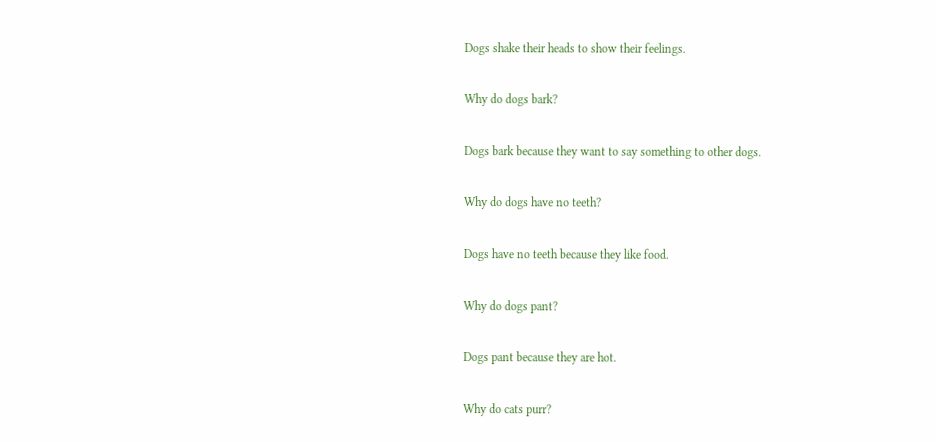Dogs shake their heads to show their feelings.

Why do dogs bark?

Dogs bark because they want to say something to other dogs.

Why do dogs have no teeth?

Dogs have no teeth because they like food.

Why do dogs pant?

Dogs pant because they are hot.

Why do cats purr?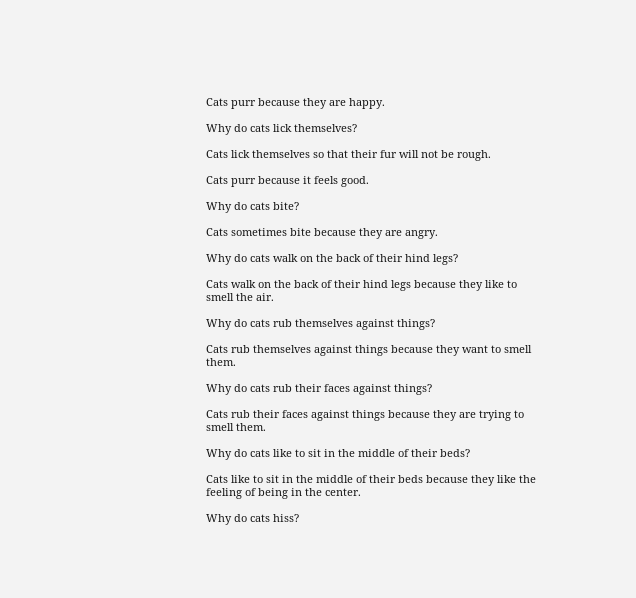Cats purr because they are happy.

Why do cats lick themselves?

Cats lick themselves so that their fur will not be rough.

Cats purr because it feels good.

Why do cats bite?

Cats sometimes bite because they are angry.

Why do cats walk on the back of their hind legs?

Cats walk on the back of their hind legs because they like to smell the air.

Why do cats rub themselves against things?

Cats rub themselves against things because they want to smell them.

Why do cats rub their faces against things?

Cats rub their faces against things because they are trying to smell them.

Why do cats like to sit in the middle of their beds?

Cats like to sit in the middle of their beds because they like the feeling of being in the center.

Why do cats hiss?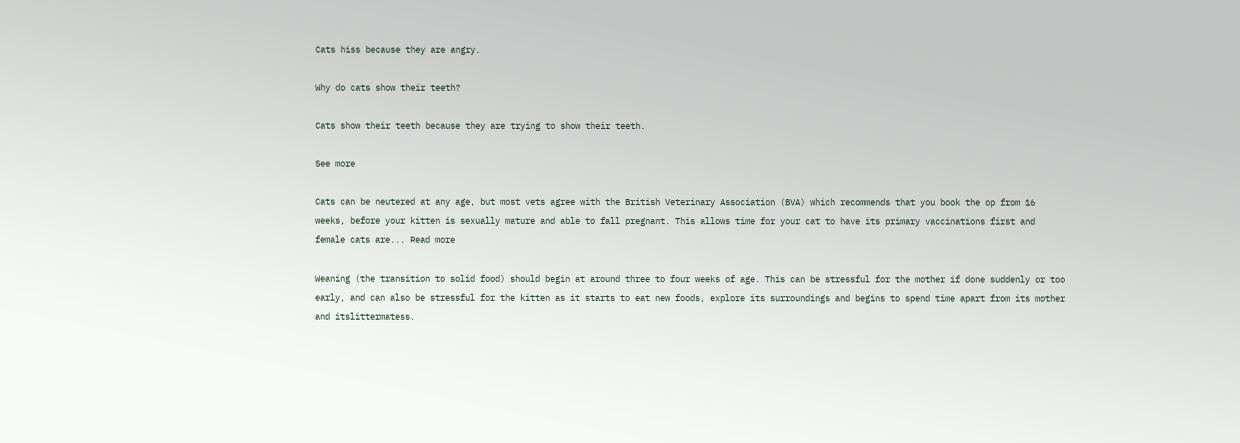Cats hiss because they are angry.

Why do cats show their teeth?

Cats show their teeth because they are trying to show their teeth.

See more

Cats can be neutered at any age, but most vets agree with the British Veterinary Association (BVA) which recommends that you book the op from 16 weeks, before your kitten is sexually mature and able to fall pregnant. This allows time for your cat to have its primary vaccinations first and female cats are... Read more

Weaning (the transition to solid food) should begin at around three to four weeks of age. This can be stressful for the mother if done suddenly or too early, and can also be stressful for the kitten as it starts to eat new foods, explore its surroundings and begins to spend time apart from its mother and itslittermatess.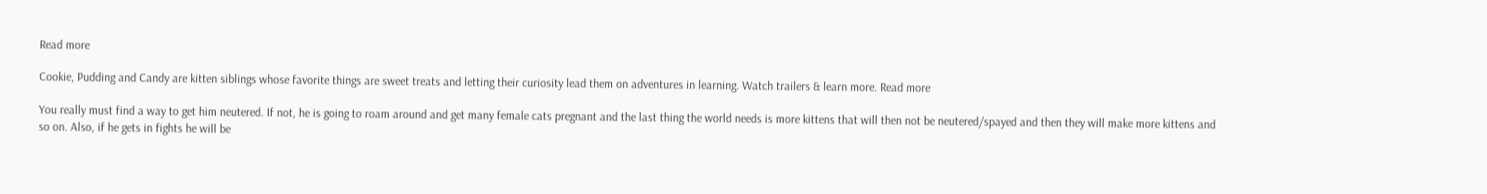Read more

Cookie, Pudding and Candy are kitten siblings whose favorite things are sweet treats and letting their curiosity lead them on adventures in learning. Watch trailers & learn more. Read more

You really must find a way to get him neutered. If not, he is going to roam around and get many female cats pregnant and the last thing the world needs is more kittens that will then not be neutered/spayed and then they will make more kittens and so on. Also, if he gets in fights he will be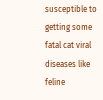susceptible to getting some fatal cat viral diseases like feline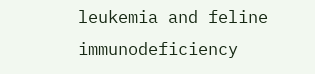leukemia and feline immunodeficiency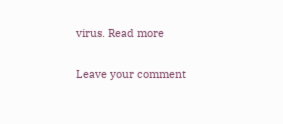virus. Read more

Leave your comment